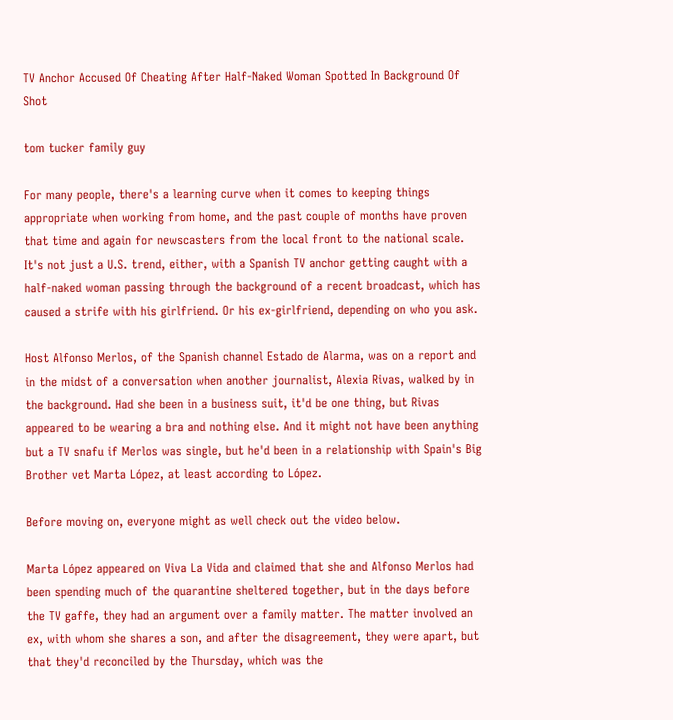TV Anchor Accused Of Cheating After Half-Naked Woman Spotted In Background Of Shot

tom tucker family guy

For many people, there's a learning curve when it comes to keeping things appropriate when working from home, and the past couple of months have proven that time and again for newscasters from the local front to the national scale. It's not just a U.S. trend, either, with a Spanish TV anchor getting caught with a half-naked woman passing through the background of a recent broadcast, which has caused a strife with his girlfriend. Or his ex-girlfriend, depending on who you ask.

Host Alfonso Merlos, of the Spanish channel Estado de Alarma, was on a report and in the midst of a conversation when another journalist, Alexia Rivas, walked by in the background. Had she been in a business suit, it'd be one thing, but Rivas appeared to be wearing a bra and nothing else. And it might not have been anything but a TV snafu if Merlos was single, but he'd been in a relationship with Spain's Big Brother vet Marta López, at least according to López.

Before moving on, everyone might as well check out the video below.

Marta López appeared on Viva La Vida and claimed that she and Alfonso Merlos had been spending much of the quarantine sheltered together, but in the days before the TV gaffe, they had an argument over a family matter. The matter involved an ex, with whom she shares a son, and after the disagreement, they were apart, but that they'd reconciled by the Thursday, which was the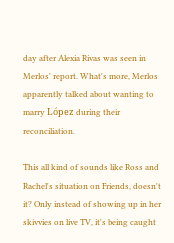day after Alexia Rivas was seen in Merlos' report. What's more, Merlos apparently talked about wanting to marry López during their reconciliation.

This all kind of sounds like Ross and Rachel's situation on Friends, doesn't it? Only instead of showing up in her skivvies on live TV, it's being caught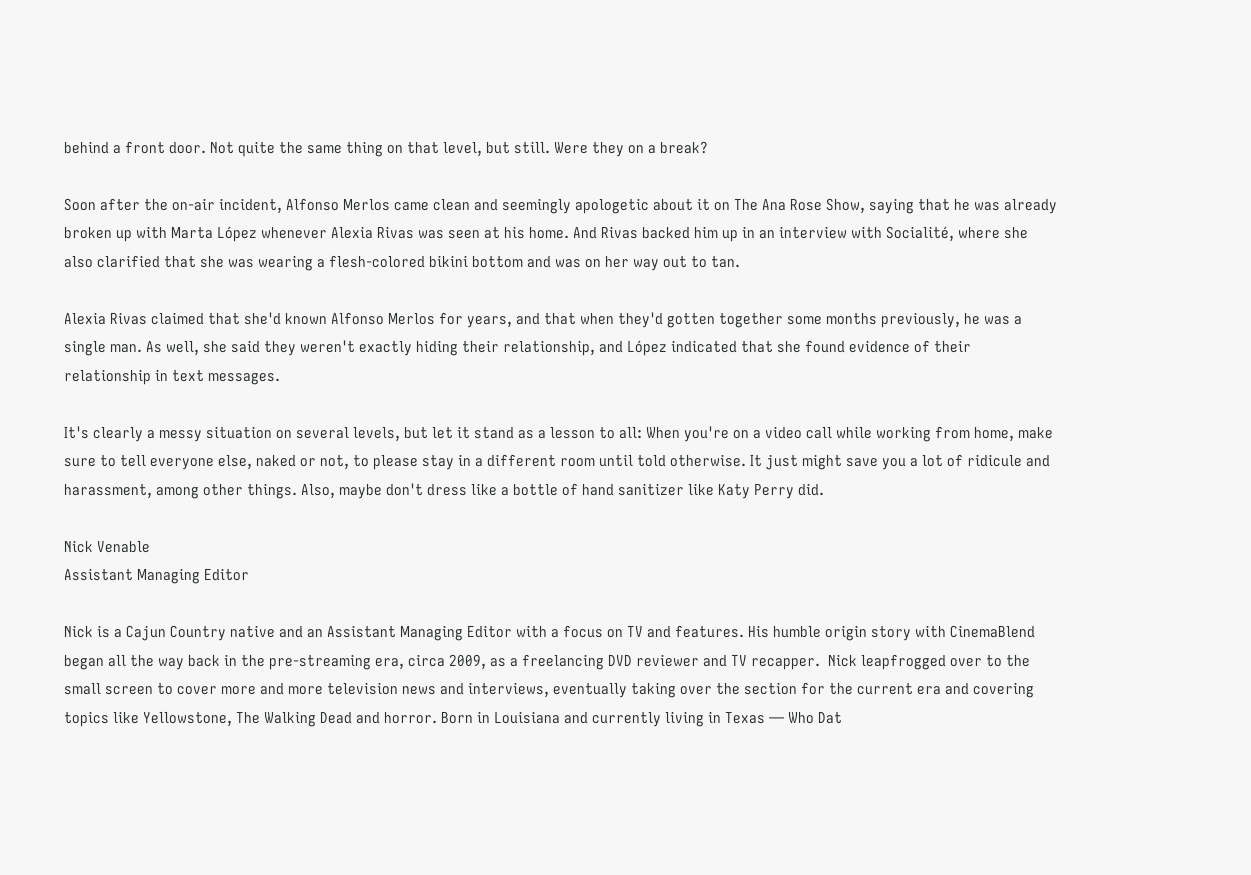behind a front door. Not quite the same thing on that level, but still. Were they on a break?

Soon after the on-air incident, Alfonso Merlos came clean and seemingly apologetic about it on The Ana Rose Show, saying that he was already broken up with Marta López whenever Alexia Rivas was seen at his home. And Rivas backed him up in an interview with Socialité, where she also clarified that she was wearing a flesh-colored bikini bottom and was on her way out to tan.

Alexia Rivas claimed that she'd known Alfonso Merlos for years, and that when they'd gotten together some months previously, he was a single man. As well, she said they weren't exactly hiding their relationship, and López indicated that she found evidence of their relationship in text messages.

It's clearly a messy situation on several levels, but let it stand as a lesson to all: When you're on a video call while working from home, make sure to tell everyone else, naked or not, to please stay in a different room until told otherwise. It just might save you a lot of ridicule and harassment, among other things. Also, maybe don't dress like a bottle of hand sanitizer like Katy Perry did.

Nick Venable
Assistant Managing Editor

Nick is a Cajun Country native and an Assistant Managing Editor with a focus on TV and features. His humble origin story with CinemaBlend began all the way back in the pre-streaming era, circa 2009, as a freelancing DVD reviewer and TV recapper.  Nick leapfrogged over to the small screen to cover more and more television news and interviews, eventually taking over the section for the current era and covering topics like Yellowstone, The Walking Dead and horror. Born in Louisiana and currently living in Texas — Who Dat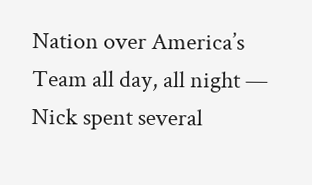Nation over America’s Team all day, all night — Nick spent several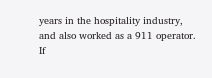years in the hospitality industry, and also worked as a 911 operator. If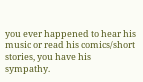you ever happened to hear his music or read his comics/short stories, you have his sympathy.